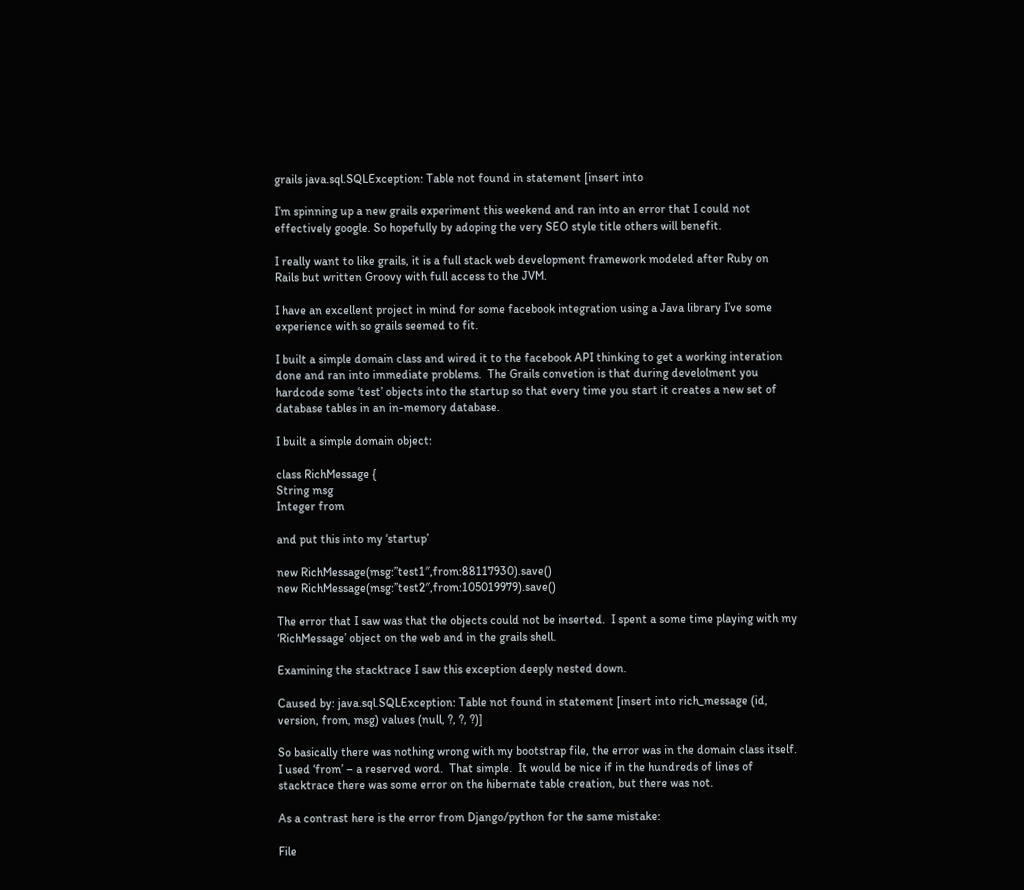grails java.sql.SQLException: Table not found in statement [insert into

I’m spinning up a new grails experiment this weekend and ran into an error that I could not effectively google. So hopefully by adoping the very SEO style title others will benefit.

I really want to like grails, it is a full stack web development framework modeled after Ruby on Rails but written Groovy with full access to the JVM.

I have an excellent project in mind for some facebook integration using a Java library I’ve some experience with so grails seemed to fit.

I built a simple domain class and wired it to the facebook API thinking to get a working interation done and ran into immediate problems.  The Grails convetion is that during develolment you hardcode some ‘test’ objects into the startup so that every time you start it creates a new set of database tables in an in-memory database.

I built a simple domain object:

class RichMessage {
String msg
Integer from

and put this into my ‘startup’

new RichMessage(msg:”test1″,from:88117930).save()
new RichMessage(msg:”test2″,from:105019979).save()

The error that I saw was that the objects could not be inserted.  I spent a some time playing with my ‘RichMessage’ object on the web and in the grails shell.

Examining the stacktrace I saw this exception deeply nested down.

Caused by: java.sql.SQLException: Table not found in statement [insert into rich_message (id, version, from, msg) values (null, ?, ?, ?)]

So basically there was nothing wrong with my bootstrap file, the error was in the domain class itself.  I used ‘from’ – a reserved word.  That simple.  It would be nice if in the hundreds of lines of stacktrace there was some error on the hibernate table creation, but there was not.

As a contrast here is the error from Django/python for the same mistake:

File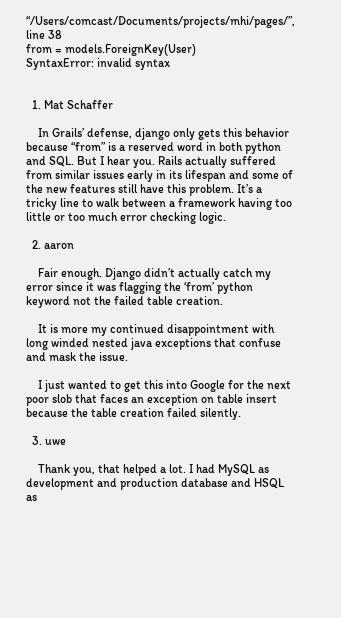“/Users/comcast/Documents/projects/mhi/pages/”, line 38
from = models.ForeignKey(User)
SyntaxError: invalid syntax


  1. Mat Schaffer

    In Grails’ defense, django only gets this behavior because “from” is a reserved word in both python and SQL. But I hear you. Rails actually suffered from similar issues early in its lifespan and some of the new features still have this problem. It’s a tricky line to walk between a framework having too little or too much error checking logic.

  2. aaron

    Fair enough. Django didn’t actually catch my error since it was flagging the ‘from’ python keyword not the failed table creation.

    It is more my continued disappointment with long winded nested java exceptions that confuse and mask the issue.

    I just wanted to get this into Google for the next poor slob that faces an exception on table insert because the table creation failed silently.

  3. uwe

    Thank you, that helped a lot. I had MySQL as development and production database and HSQL as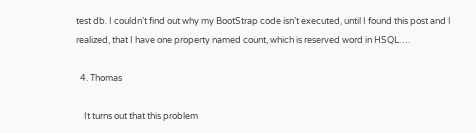test db. I couldn’t find out why my BootStrap code isn’t executed, until I found this post and I realized, that I have one property named count, which is reserved word in HSQL….

  4. Thomas

    It turns out that this problem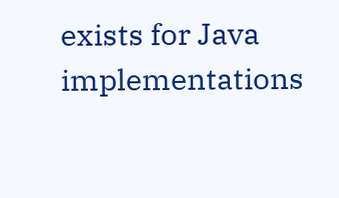exists for Java implementations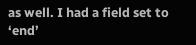as well. I had a field set to ‘end’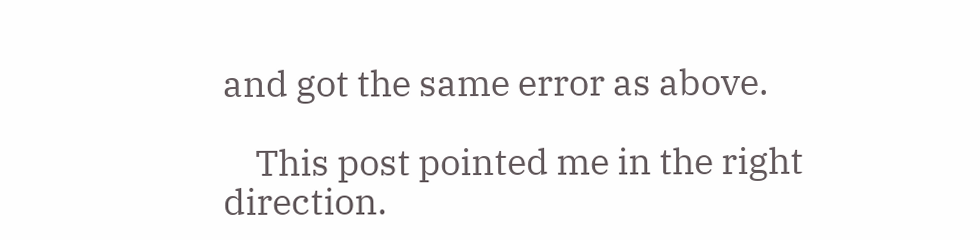and got the same error as above.

    This post pointed me in the right direction.